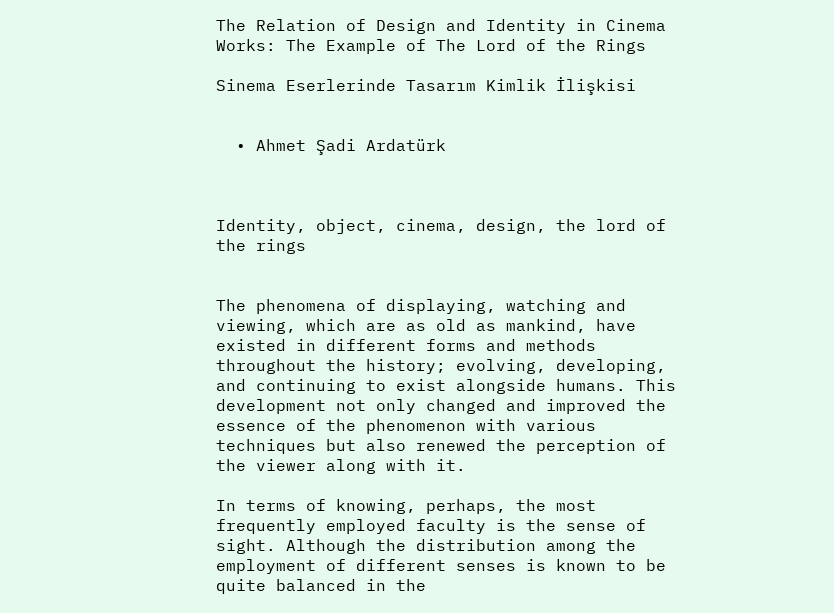The Relation of Design and Identity in Cinema Works: The Example of The Lord of the Rings

Sinema Eserlerinde Tasarım Kimlik İlişkisi


  • Ahmet Şadi Ardatürk



Identity, object, cinema, design, the lord of the rings


The phenomena of displaying, watching and viewing, which are as old as mankind, have existed in different forms and methods throughout the history; evolving, developing, and continuing to exist alongside humans. This development not only changed and improved the essence of the phenomenon with various techniques but also renewed the perception of the viewer along with it.

In terms of knowing, perhaps, the most frequently employed faculty is the sense of sight. Although the distribution among the employment of different senses is known to be quite balanced in the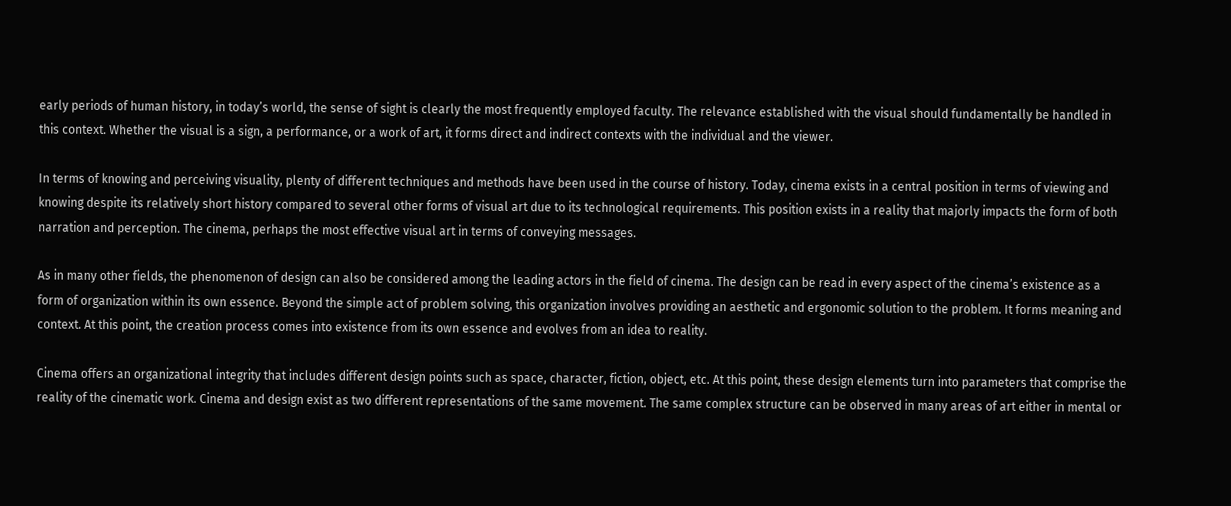early periods of human history, in today’s world, the sense of sight is clearly the most frequently employed faculty. The relevance established with the visual should fundamentally be handled in this context. Whether the visual is a sign, a performance, or a work of art, it forms direct and indirect contexts with the individual and the viewer.

In terms of knowing and perceiving visuality, plenty of different techniques and methods have been used in the course of history. Today, cinema exists in a central position in terms of viewing and knowing despite its relatively short history compared to several other forms of visual art due to its technological requirements. This position exists in a reality that majorly impacts the form of both narration and perception. The cinema, perhaps the most effective visual art in terms of conveying messages.

As in many other fields, the phenomenon of design can also be considered among the leading actors in the field of cinema. The design can be read in every aspect of the cinema’s existence as a form of organization within its own essence. Beyond the simple act of problem solving, this organization involves providing an aesthetic and ergonomic solution to the problem. It forms meaning and context. At this point, the creation process comes into existence from its own essence and evolves from an idea to reality.

Cinema offers an organizational integrity that includes different design points such as space, character, fiction, object, etc. At this point, these design elements turn into parameters that comprise the reality of the cinematic work. Cinema and design exist as two different representations of the same movement. The same complex structure can be observed in many areas of art either in mental or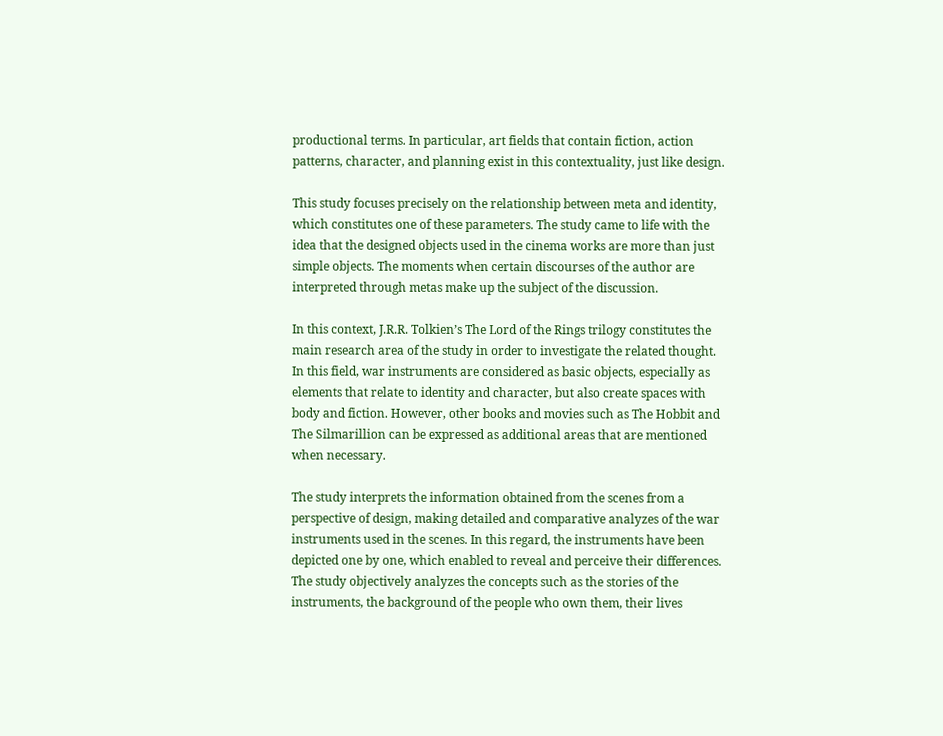productional terms. In particular, art fields that contain fiction, action patterns, character, and planning exist in this contextuality, just like design.

This study focuses precisely on the relationship between meta and identity, which constitutes one of these parameters. The study came to life with the idea that the designed objects used in the cinema works are more than just simple objects. The moments when certain discourses of the author are interpreted through metas make up the subject of the discussion.

In this context, J.R.R. Tolkien’s The Lord of the Rings trilogy constitutes the main research area of the study in order to investigate the related thought. In this field, war instruments are considered as basic objects, especially as elements that relate to identity and character, but also create spaces with body and fiction. However, other books and movies such as The Hobbit and The Silmarillion can be expressed as additional areas that are mentioned when necessary.

The study interprets the information obtained from the scenes from a perspective of design, making detailed and comparative analyzes of the war instruments used in the scenes. In this regard, the instruments have been depicted one by one, which enabled to reveal and perceive their differences. The study objectively analyzes the concepts such as the stories of the instruments, the background of the people who own them, their lives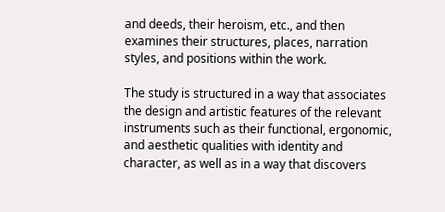and deeds, their heroism, etc., and then examines their structures, places, narration styles, and positions within the work.

The study is structured in a way that associates the design and artistic features of the relevant instruments such as their functional, ergonomic, and aesthetic qualities with identity and character, as well as in a way that discovers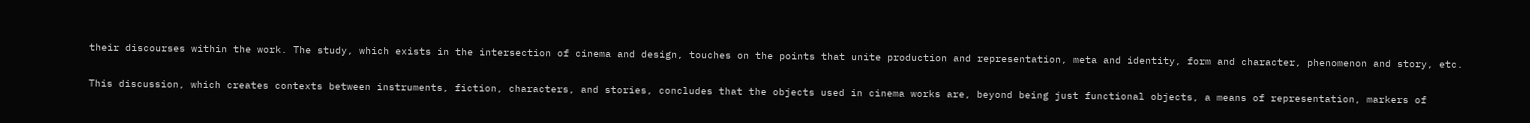their discourses within the work. The study, which exists in the intersection of cinema and design, touches on the points that unite production and representation, meta and identity, form and character, phenomenon and story, etc.

This discussion, which creates contexts between instruments, fiction, characters, and stories, concludes that the objects used in cinema works are, beyond being just functional objects, a means of representation, markers of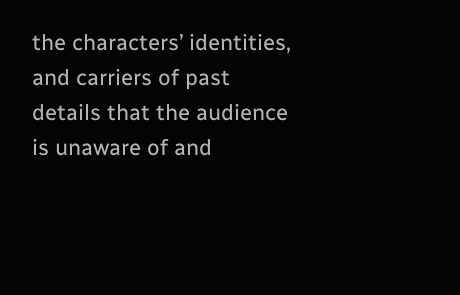the characters’ identities, and carriers of past details that the audience is unaware of and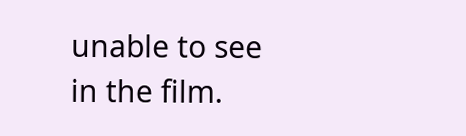unable to see in the film.